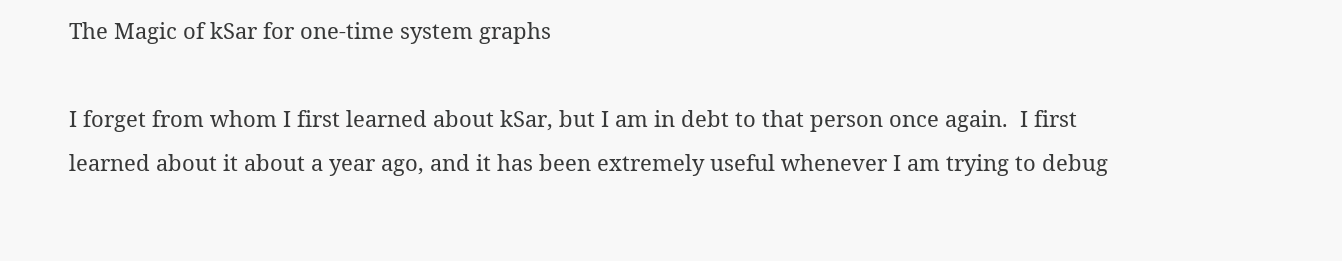The Magic of kSar for one-time system graphs

I forget from whom I first learned about kSar, but I am in debt to that person once again.  I first learned about it about a year ago, and it has been extremely useful whenever I am trying to debug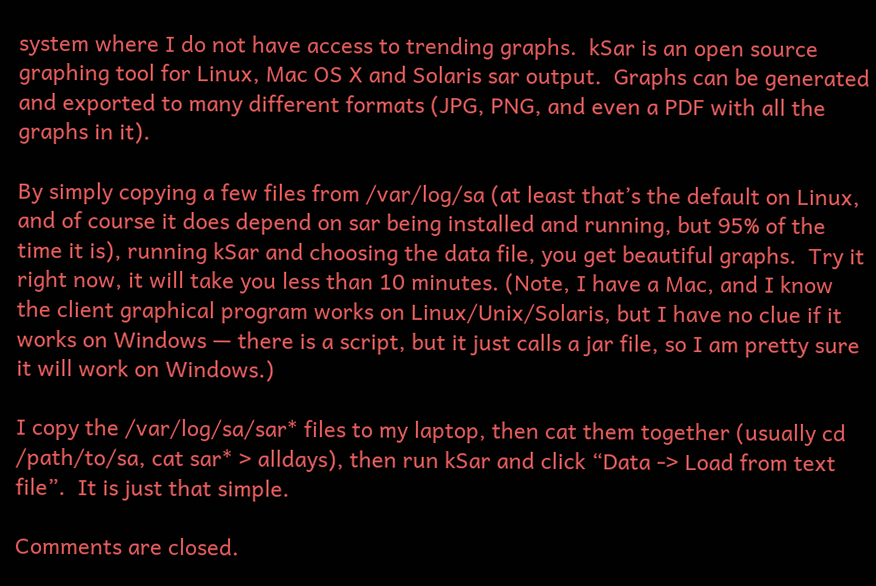system where I do not have access to trending graphs.  kSar is an open source graphing tool for Linux, Mac OS X and Solaris sar output.  Graphs can be generated and exported to many different formats (JPG, PNG, and even a PDF with all the graphs in it).

By simply copying a few files from /var/log/sa (at least that’s the default on Linux, and of course it does depend on sar being installed and running, but 95% of the time it is), running kSar and choosing the data file, you get beautiful graphs.  Try it right now, it will take you less than 10 minutes. (Note, I have a Mac, and I know the client graphical program works on Linux/Unix/Solaris, but I have no clue if it works on Windows — there is a script, but it just calls a jar file, so I am pretty sure it will work on Windows.)

I copy the /var/log/sa/sar* files to my laptop, then cat them together (usually cd /path/to/sa, cat sar* > alldays), then run kSar and click “Data -> Load from text file”.  It is just that simple.

Comments are closed.